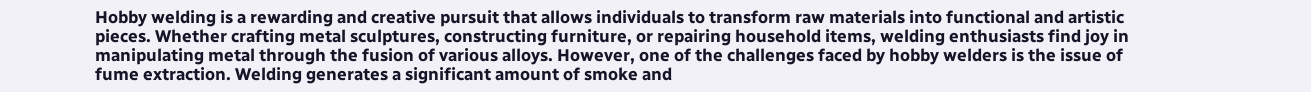Hobby welding is a rewarding and creative pursuit that allows individuals to transform raw materials into functional and artistic pieces. Whether crafting metal sculptures, constructing furniture, or repairing household items, welding enthusiasts find joy in manipulating metal through the fusion of various alloys. However, one of the challenges faced by hobby welders is the issue of fume extraction. Welding generates a significant amount of smoke and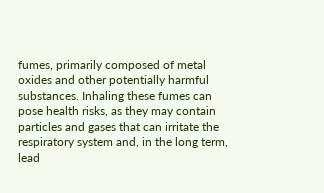fumes, primarily composed of metal oxides and other potentially harmful substances. Inhaling these fumes can pose health risks, as they may contain particles and gases that can irritate the respiratory system and, in the long term, lead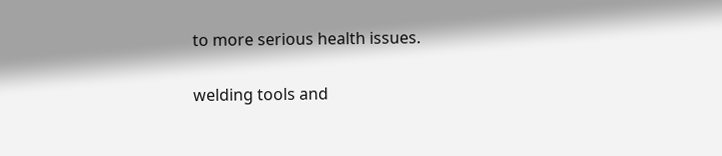to more serious health issues.

welding tools and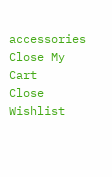accessories
Close My Cart
Close Wishlist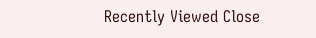Recently Viewed Close